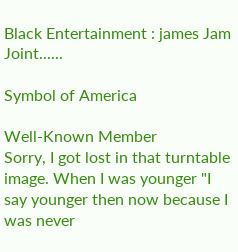Black Entertainment : james Jam Joint......

Symbol of America

Well-Known Member
Sorry, I got lost in that turntable image. When I was younger "I say younger then now because I was never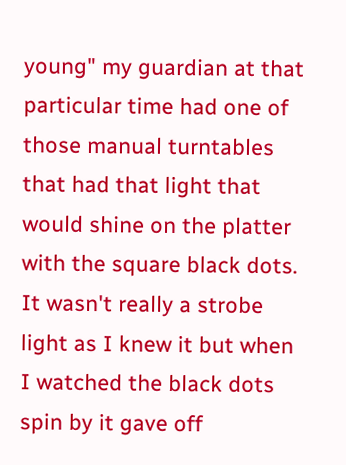young" my guardian at that particular time had one of those manual turntables that had that light that would shine on the platter with the square black dots. It wasn't really a strobe light as I knew it but when I watched the black dots spin by it gave off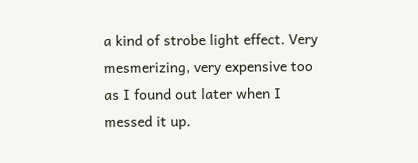a kind of strobe light effect. Very mesmerizing, very expensive too as I found out later when I messed it up.